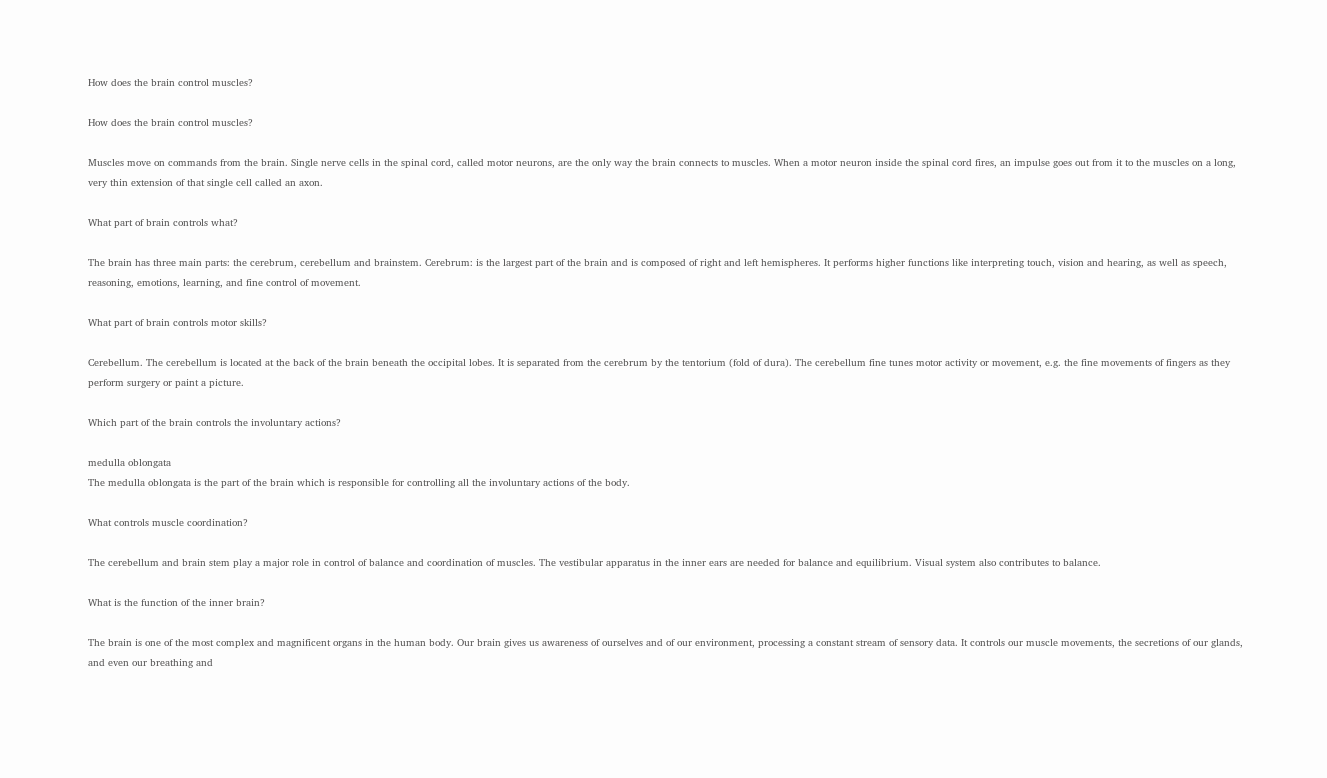How does the brain control muscles?

How does the brain control muscles?

Muscles move on commands from the brain. Single nerve cells in the spinal cord, called motor neurons, are the only way the brain connects to muscles. When a motor neuron inside the spinal cord fires, an impulse goes out from it to the muscles on a long, very thin extension of that single cell called an axon.

What part of brain controls what?

The brain has three main parts: the cerebrum, cerebellum and brainstem. Cerebrum: is the largest part of the brain and is composed of right and left hemispheres. It performs higher functions like interpreting touch, vision and hearing, as well as speech, reasoning, emotions, learning, and fine control of movement.

What part of brain controls motor skills?

Cerebellum. The cerebellum is located at the back of the brain beneath the occipital lobes. It is separated from the cerebrum by the tentorium (fold of dura). The cerebellum fine tunes motor activity or movement, e.g. the fine movements of fingers as they perform surgery or paint a picture.

Which part of the brain controls the involuntary actions?

medulla oblongata
The medulla oblongata is the part of the brain which is responsible for controlling all the involuntary actions of the body.

What controls muscle coordination?

The cerebellum and brain stem play a major role in control of balance and coordination of muscles. The vestibular apparatus in the inner ears are needed for balance and equilibrium. Visual system also contributes to balance.

What is the function of the inner brain?

The brain is one of the most complex and magnificent organs in the human body. Our brain gives us awareness of ourselves and of our environment, processing a constant stream of sensory data. It controls our muscle movements, the secretions of our glands, and even our breathing and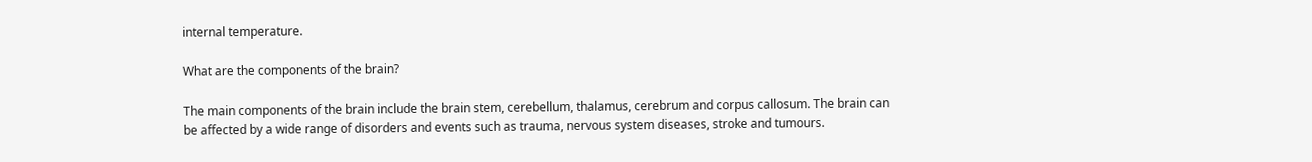internal temperature.

What are the components of the brain?

The main components of the brain include the brain stem, cerebellum, thalamus, cerebrum and corpus callosum. The brain can be affected by a wide range of disorders and events such as trauma, nervous system diseases, stroke and tumours.